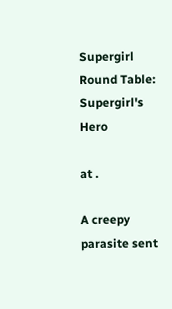Supergirl Round Table: Supergirl's Hero

at .

A creepy parasite sent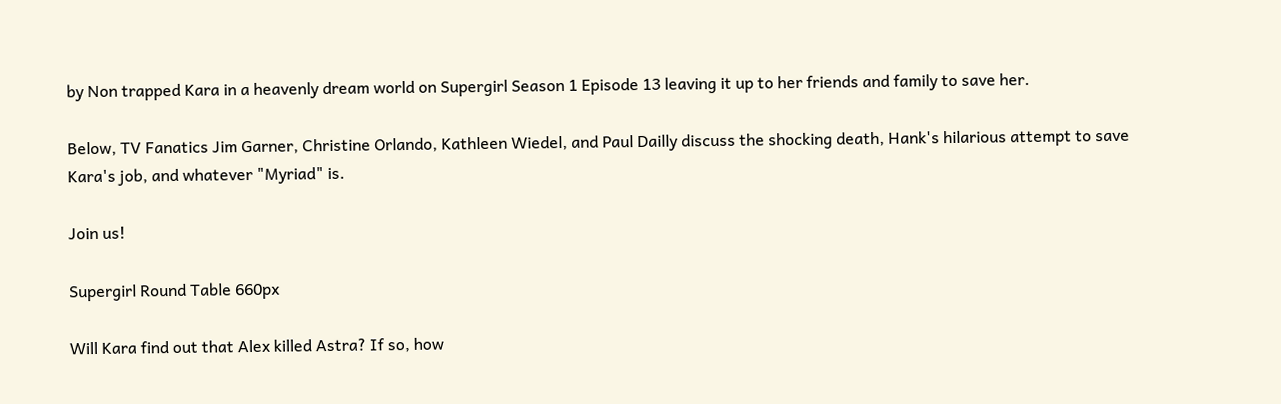by Non trapped Kara in a heavenly dream world on Supergirl Season 1 Episode 13 leaving it up to her friends and family to save her.

Below, TV Fanatics Jim Garner, Christine Orlando, Kathleen Wiedel, and Paul Dailly discuss the shocking death, Hank's hilarious attempt to save Kara's job, and whatever "Myriad" is.

Join us!

Supergirl Round Table 660px

Will Kara find out that Alex killed Astra? If so, how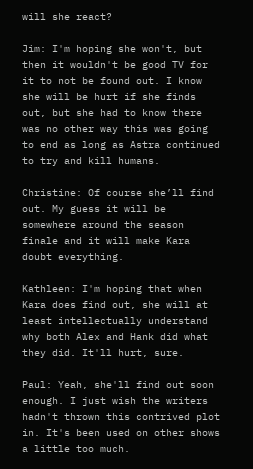will she react?

Jim: I'm hoping she won't, but then it wouldn't be good TV for it to not be found out. I know she will be hurt if she finds out, but she had to know there was no other way this was going to end as long as Astra continued to try and kill humans.

Christine: Of course she’ll find out. My guess it will be somewhere around the season finale and it will make Kara doubt everything.

Kathleen: I'm hoping that when Kara does find out, she will at least intellectually understand why both Alex and Hank did what they did. It'll hurt, sure.

Paul: Yeah, she'll find out soon enough. I just wish the writers hadn't thrown this contrived plot in. It's been used on other shows a little too much.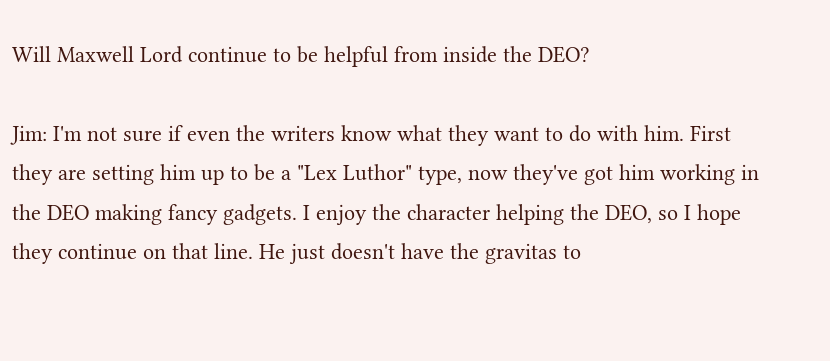Will Maxwell Lord continue to be helpful from inside the DEO?

Jim: I'm not sure if even the writers know what they want to do with him. First they are setting him up to be a "Lex Luthor" type, now they've got him working in the DEO making fancy gadgets. I enjoy the character helping the DEO, so I hope they continue on that line. He just doesn't have the gravitas to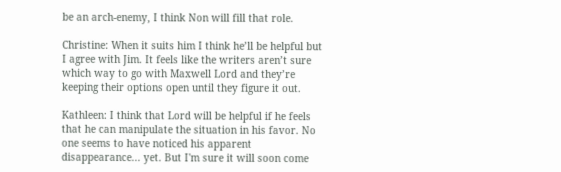be an arch-enemy, I think Non will fill that role.

Christine: When it suits him I think he’ll be helpful but I agree with Jim. It feels like the writers aren’t sure which way to go with Maxwell Lord and they’re keeping their options open until they figure it out.

Kathleen: I think that Lord will be helpful if he feels that he can manipulate the situation in his favor. No one seems to have noticed his apparent disappearance... yet. But I'm sure it will soon come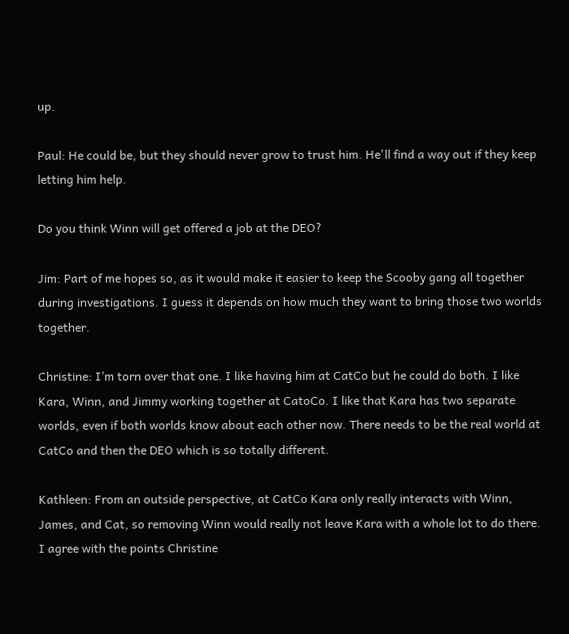up.

Paul: He could be, but they should never grow to trust him. He'll find a way out if they keep letting him help.

Do you think Winn will get offered a job at the DEO?

Jim: Part of me hopes so, as it would make it easier to keep the Scooby gang all together during investigations. I guess it depends on how much they want to bring those two worlds together.

Christine: I’m torn over that one. I like having him at CatCo but he could do both. I like Kara, Winn, and Jimmy working together at CatoCo. I like that Kara has two separate worlds, even if both worlds know about each other now. There needs to be the real world at CatCo and then the DEO which is so totally different.

Kathleen: From an outside perspective, at CatCo Kara only really interacts with Winn, James, and Cat, so removing Winn would really not leave Kara with a whole lot to do there. I agree with the points Christine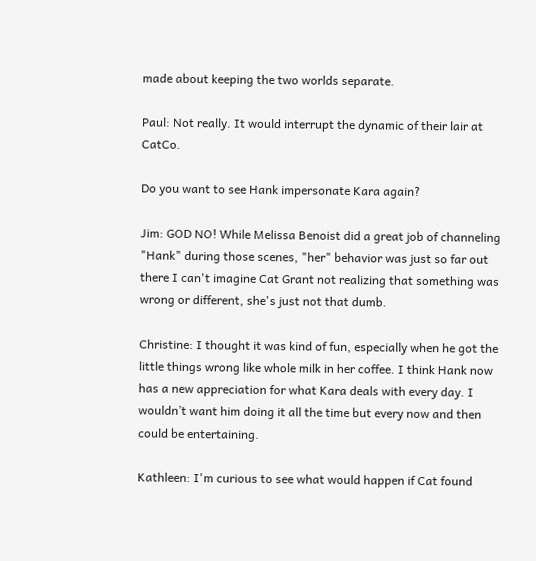made about keeping the two worlds separate.

Paul: Not really. It would interrupt the dynamic of their lair at CatCo.

Do you want to see Hank impersonate Kara again?

Jim: GOD NO! While Melissa Benoist did a great job of channeling "Hank" during those scenes, "her" behavior was just so far out there I can't imagine Cat Grant not realizing that something was wrong or different, she's just not that dumb.

Christine: I thought it was kind of fun, especially when he got the little things wrong like whole milk in her coffee. I think Hank now has a new appreciation for what Kara deals with every day. I wouldn’t want him doing it all the time but every now and then could be entertaining.

Kathleen: I'm curious to see what would happen if Cat found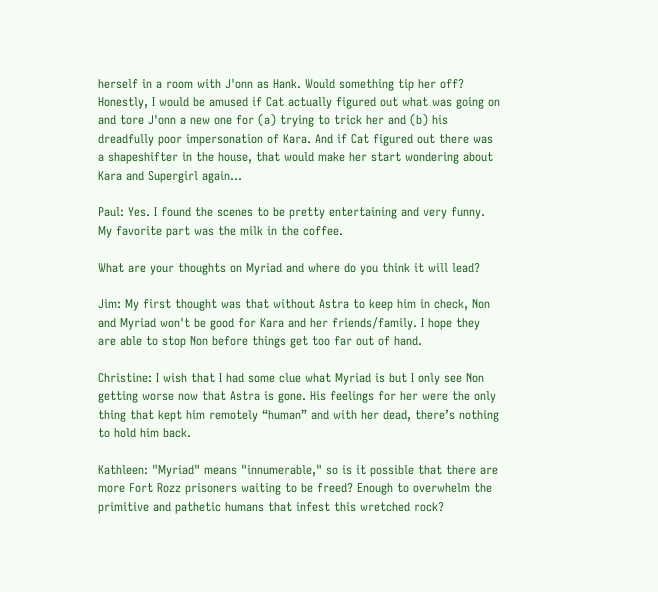herself in a room with J'onn as Hank. Would something tip her off? Honestly, I would be amused if Cat actually figured out what was going on and tore J'onn a new one for (a) trying to trick her and (b) his dreadfully poor impersonation of Kara. And if Cat figured out there was a shapeshifter in the house, that would make her start wondering about Kara and Supergirl again...

Paul: Yes. I found the scenes to be pretty entertaining and very funny. My favorite part was the milk in the coffee.

What are your thoughts on Myriad and where do you think it will lead?

Jim: My first thought was that without Astra to keep him in check, Non and Myriad won't be good for Kara and her friends/family. I hope they are able to stop Non before things get too far out of hand.

Christine: I wish that I had some clue what Myriad is but I only see Non getting worse now that Astra is gone. His feelings for her were the only thing that kept him remotely “human” and with her dead, there’s nothing to hold him back.

Kathleen: "Myriad" means "innumerable," so is it possible that there are more Fort Rozz prisoners waiting to be freed? Enough to overwhelm the primitive and pathetic humans that infest this wretched rock?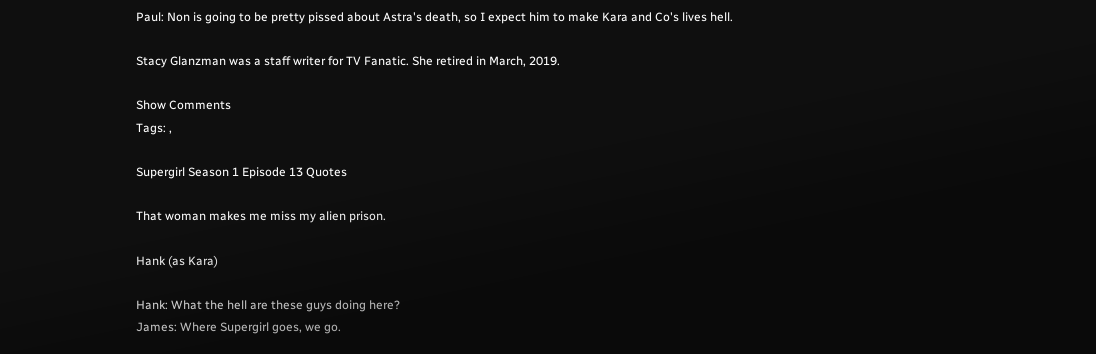Paul: Non is going to be pretty pissed about Astra's death, so I expect him to make Kara and Co's lives hell.

Stacy Glanzman was a staff writer for TV Fanatic. She retired in March, 2019.

Show Comments
Tags: ,

Supergirl Season 1 Episode 13 Quotes

That woman makes me miss my alien prison.

Hank (as Kara)

Hank: What the hell are these guys doing here?
James: Where Supergirl goes, we go.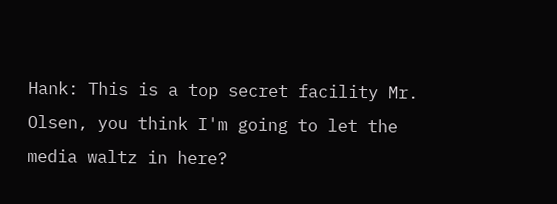Hank: This is a top secret facility Mr. Olsen, you think I'm going to let the media waltz in here?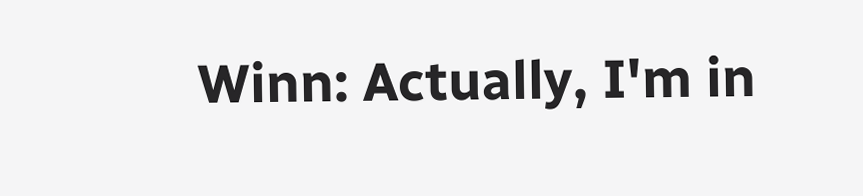Winn: Actually, I'm in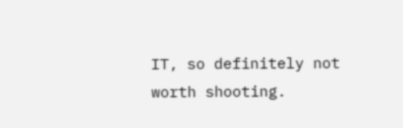IT, so definitely not worth shooting.